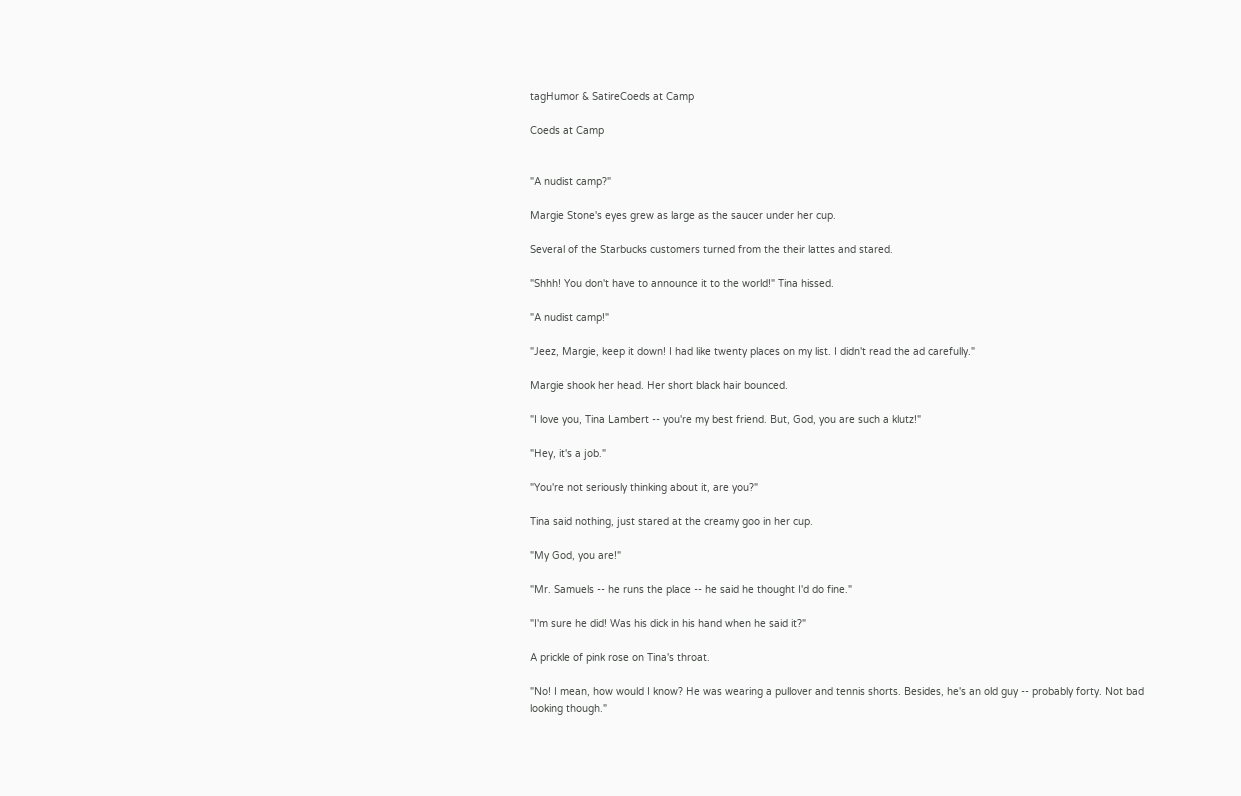tagHumor & SatireCoeds at Camp

Coeds at Camp


"A nudist camp?"

Margie Stone's eyes grew as large as the saucer under her cup.

Several of the Starbucks customers turned from the their lattes and stared.

"Shhh! You don't have to announce it to the world!" Tina hissed.

"A nudist camp!"

"Jeez, Margie, keep it down! I had like twenty places on my list. I didn't read the ad carefully."

Margie shook her head. Her short black hair bounced.

"I love you, Tina Lambert -- you're my best friend. But, God, you are such a klutz!"

"Hey, it's a job."

"You're not seriously thinking about it, are you?"

Tina said nothing, just stared at the creamy goo in her cup.

"My God, you are!"

"Mr. Samuels -- he runs the place -- he said he thought I'd do fine."

"I'm sure he did! Was his dick in his hand when he said it?"

A prickle of pink rose on Tina's throat.

"No! I mean, how would I know? He was wearing a pullover and tennis shorts. Besides, he's an old guy -- probably forty. Not bad looking though."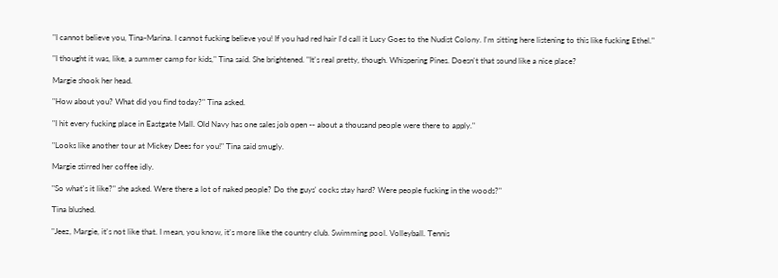"I cannot believe you, Tina-Marina. I cannot fucking believe you! If you had red hair I'd call it Lucy Goes to the Nudist Colony. I'm sitting here listening to this like fucking Ethel."

"I thought it was, like, a summer camp for kids," Tina said. She brightened. "It's real pretty, though. Whispering Pines. Doesn't that sound like a nice place?

Margie shook her head.

"How about you? What did you find today?" Tina asked.

"I hit every fucking place in Eastgate Mall. Old Navy has one sales job open -- about a thousand people were there to apply."

"Looks like another tour at Mickey Dees for you!" Tina said smugly.

Margie stirred her coffee idly.

"So what's it like?" she asked. Were there a lot of naked people? Do the guys' cocks stay hard? Were people fucking in the woods?"

Tina blushed.

"Jeez, Margie, it's not like that. I mean, you know, it's more like the country club. Swimming pool. Volleyball. Tennis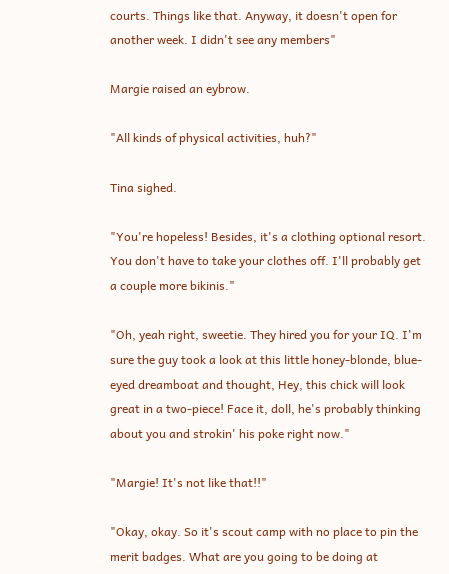courts. Things like that. Anyway, it doesn't open for another week. I didn't see any members"

Margie raised an eybrow.

"All kinds of physical activities, huh?"

Tina sighed.

"You're hopeless! Besides, it's a clothing optional resort. You don't have to take your clothes off. I'll probably get a couple more bikinis."

"Oh, yeah right, sweetie. They hired you for your IQ. I'm sure the guy took a look at this little honey-blonde, blue-eyed dreamboat and thought, Hey, this chick will look great in a two-piece! Face it, doll, he's probably thinking about you and strokin' his poke right now."

"Margie! It's not like that!!"

"Okay, okay. So it's scout camp with no place to pin the merit badges. What are you going to be doing at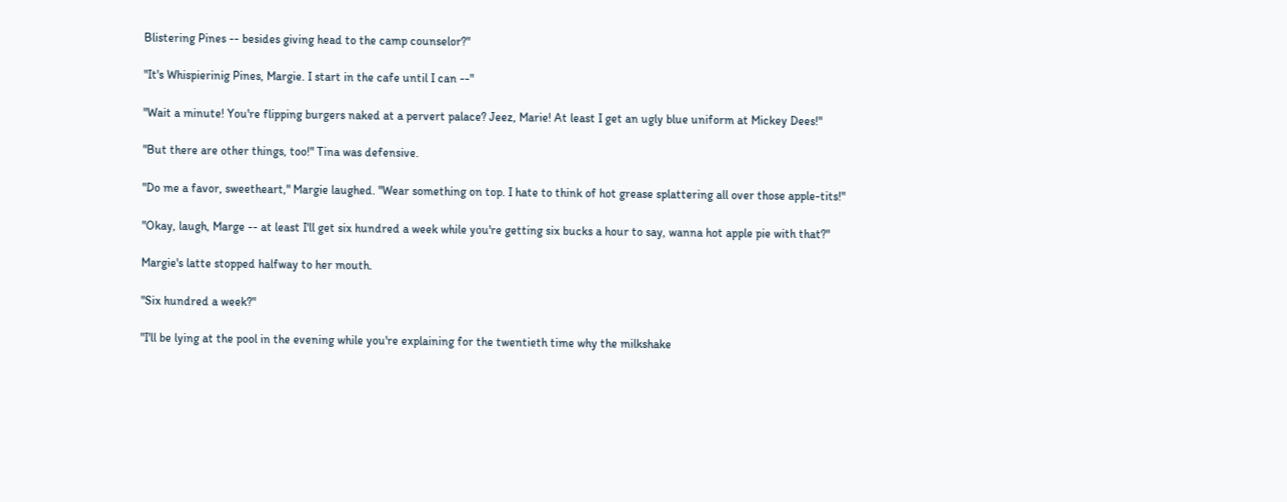Blistering Pines -- besides giving head to the camp counselor?"

"It's Whispierinig Pines, Margie. I start in the cafe until I can --"

"Wait a minute! You're flipping burgers naked at a pervert palace? Jeez, Marie! At least I get an ugly blue uniform at Mickey Dees!"

"But there are other things, too!" Tina was defensive.

"Do me a favor, sweetheart," Margie laughed. "Wear something on top. I hate to think of hot grease splattering all over those apple-tits!"

"Okay, laugh, Marge -- at least I'll get six hundred a week while you're getting six bucks a hour to say, wanna hot apple pie with that?"

Margie's latte stopped halfway to her mouth.

"Six hundred a week?"

"I'll be lying at the pool in the evening while you're explaining for the twentieth time why the milkshake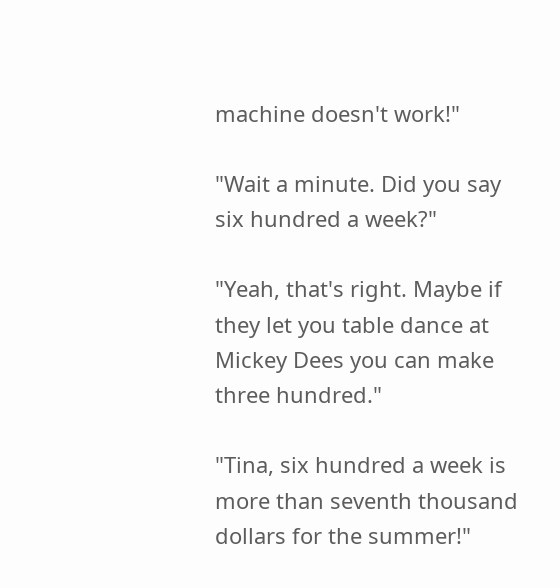machine doesn't work!"

"Wait a minute. Did you say six hundred a week?"

"Yeah, that's right. Maybe if they let you table dance at Mickey Dees you can make three hundred."

"Tina, six hundred a week is more than seventh thousand dollars for the summer!"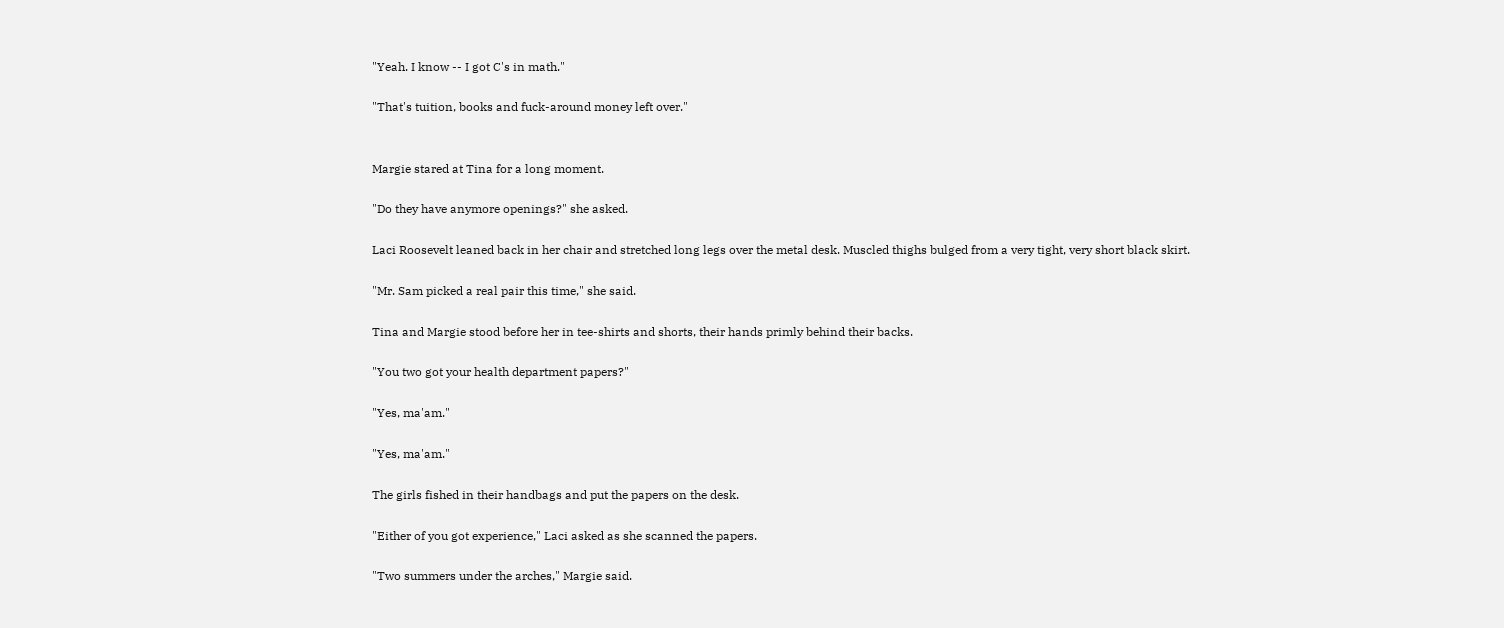"Yeah. I know -- I got C's in math."

"That's tuition, books and fuck-around money left over."


Margie stared at Tina for a long moment.

"Do they have anymore openings?" she asked.

Laci Roosevelt leaned back in her chair and stretched long legs over the metal desk. Muscled thighs bulged from a very tight, very short black skirt.

"Mr. Sam picked a real pair this time," she said.

Tina and Margie stood before her in tee-shirts and shorts, their hands primly behind their backs.

"You two got your health department papers?"

"Yes, ma'am."

"Yes, ma'am."

The girls fished in their handbags and put the papers on the desk.

"Either of you got experience," Laci asked as she scanned the papers.

"Two summers under the arches," Margie said.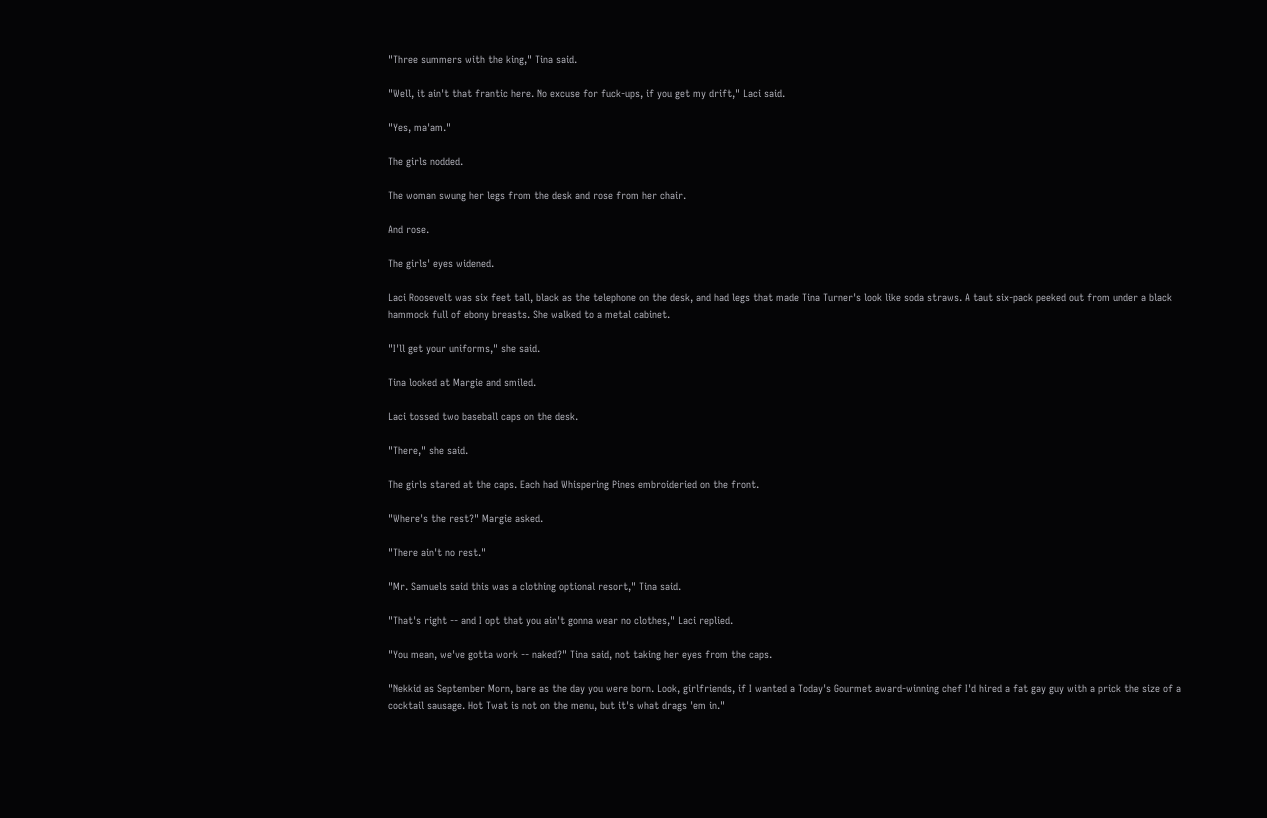"Three summers with the king," Tina said.

"Well, it ain't that frantic here. No excuse for fuck-ups, if you get my drift," Laci said.

"Yes, ma'am."

The girls nodded.

The woman swung her legs from the desk and rose from her chair.

And rose.

The girls' eyes widened.

Laci Roosevelt was six feet tall, black as the telephone on the desk, and had legs that made Tina Turner's look like soda straws. A taut six-pack peeked out from under a black hammock full of ebony breasts. She walked to a metal cabinet.

"I'll get your uniforms," she said.

Tina looked at Margie and smiled.

Laci tossed two baseball caps on the desk.

"There," she said.

The girls stared at the caps. Each had Whispering Pines embroideried on the front.

"Where's the rest?" Margie asked.

"There ain't no rest."

"Mr. Samuels said this was a clothing optional resort," Tina said.

"That's right -- and I opt that you ain't gonna wear no clothes," Laci replied.

"You mean, we've gotta work -- naked?" Tina said, not taking her eyes from the caps.

"Nekkid as September Morn, bare as the day you were born. Look, girlfriends, if I wanted a Today's Gourmet award-winning chef I'd hired a fat gay guy with a prick the size of a cocktail sausage. Hot Twat is not on the menu, but it's what drags 'em in."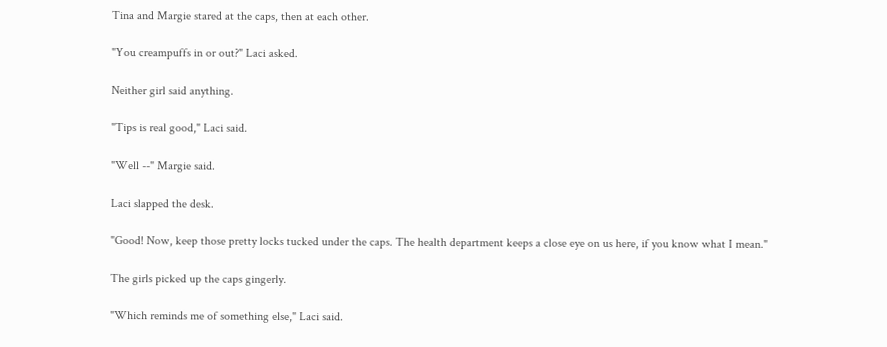Tina and Margie stared at the caps, then at each other.

"You creampuffs in or out?" Laci asked.

Neither girl said anything.

"Tips is real good," Laci said.

"Well --" Margie said.

Laci slapped the desk.

"Good! Now, keep those pretty locks tucked under the caps. The health department keeps a close eye on us here, if you know what I mean."

The girls picked up the caps gingerly.

"Which reminds me of something else," Laci said.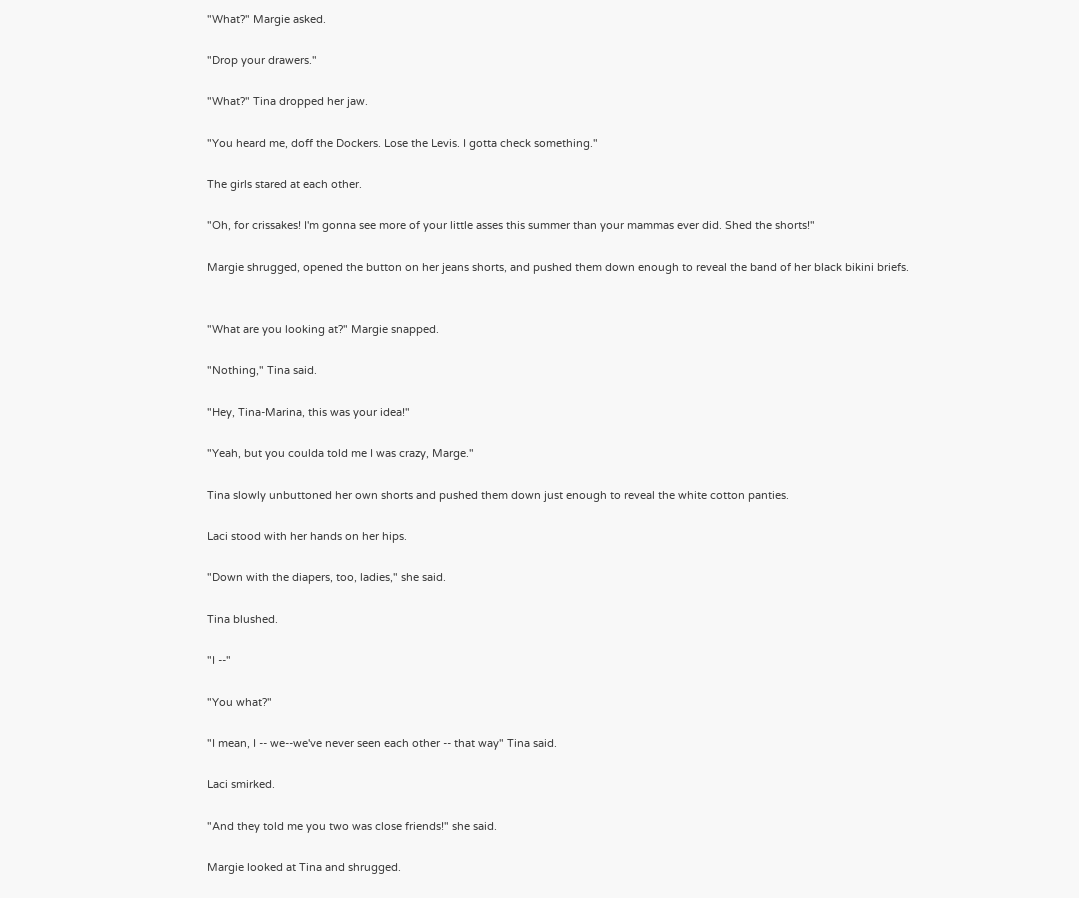"What?" Margie asked.

"Drop your drawers."

"What?" Tina dropped her jaw.

"You heard me, doff the Dockers. Lose the Levis. I gotta check something."

The girls stared at each other.

"Oh, for crissakes! I'm gonna see more of your little asses this summer than your mammas ever did. Shed the shorts!"

Margie shrugged, opened the button on her jeans shorts, and pushed them down enough to reveal the band of her black bikini briefs.


"What are you looking at?" Margie snapped.

"Nothing," Tina said.

"Hey, Tina-Marina, this was your idea!"

"Yeah, but you coulda told me I was crazy, Marge."

Tina slowly unbuttoned her own shorts and pushed them down just enough to reveal the white cotton panties.

Laci stood with her hands on her hips.

"Down with the diapers, too, ladies," she said.

Tina blushed.

"I --"

"You what?"

"I mean, I -- we--we've never seen each other -- that way" Tina said.

Laci smirked.

"And they told me you two was close friends!" she said.

Margie looked at Tina and shrugged.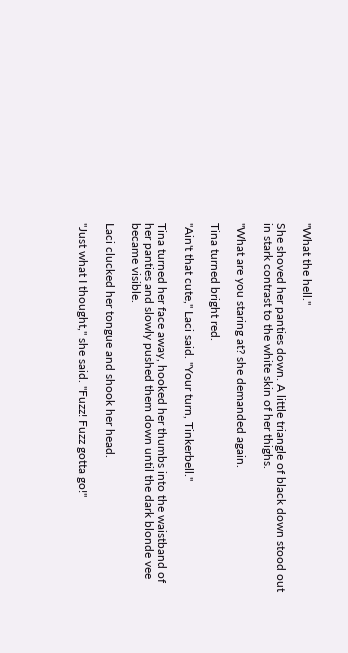"What the hell."

She shoved her panties down. A little triangle of black down stood out in stark contrast to the white skin of her thighs.

"What are you staring at? she demanded again.

Tina turned bright red.

"Ain't that cute," Laci said. "Your turn, Tinkerbell."

Tina turned her face away, hooked her thumbs into the waistband of her panties and slowly pushed them down until the dark blonde vee became visible.

Laci clucked her tongue and shook her head.

"Just what I thought," she said. "Fuzz! Fuzz gotta go!"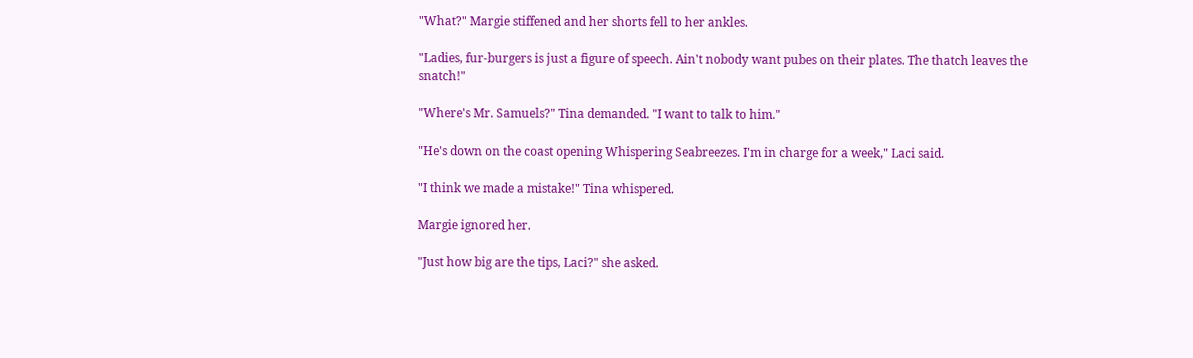"What?" Margie stiffened and her shorts fell to her ankles.

"Ladies, fur-burgers is just a figure of speech. Ain't nobody want pubes on their plates. The thatch leaves the snatch!"

"Where's Mr. Samuels?" Tina demanded. "I want to talk to him."

"He's down on the coast opening Whispering Seabreezes. I'm in charge for a week," Laci said.

"I think we made a mistake!" Tina whispered.

Margie ignored her.

"Just how big are the tips, Laci?" she asked.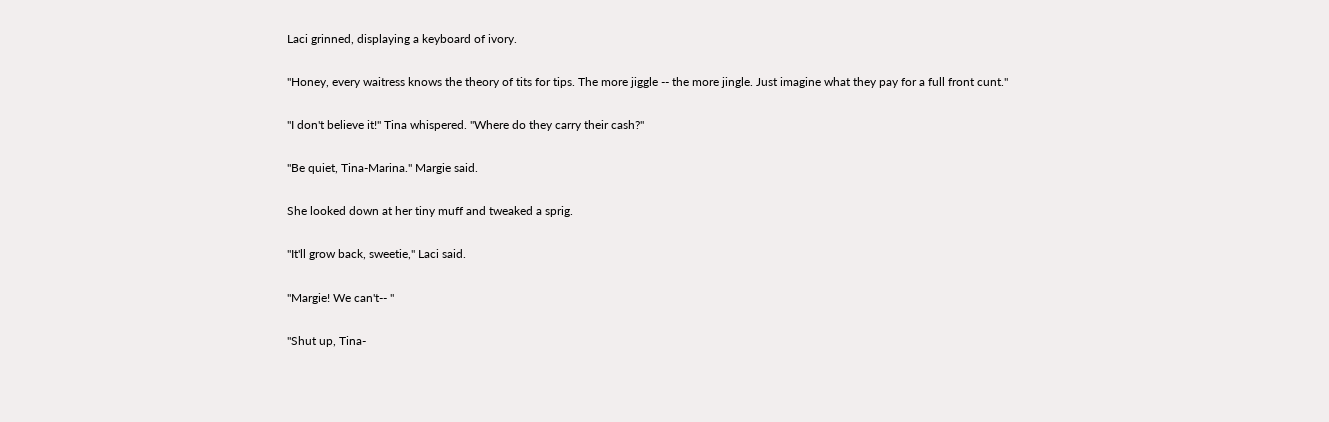Laci grinned, displaying a keyboard of ivory.

"Honey, every waitress knows the theory of tits for tips. The more jiggle -- the more jingle. Just imagine what they pay for a full front cunt."

"I don't believe it!" Tina whispered. "Where do they carry their cash?"

"Be quiet, Tina-Marina." Margie said.

She looked down at her tiny muff and tweaked a sprig.

"It'll grow back, sweetie," Laci said.

"Margie! We can't-- "

"Shut up, Tina-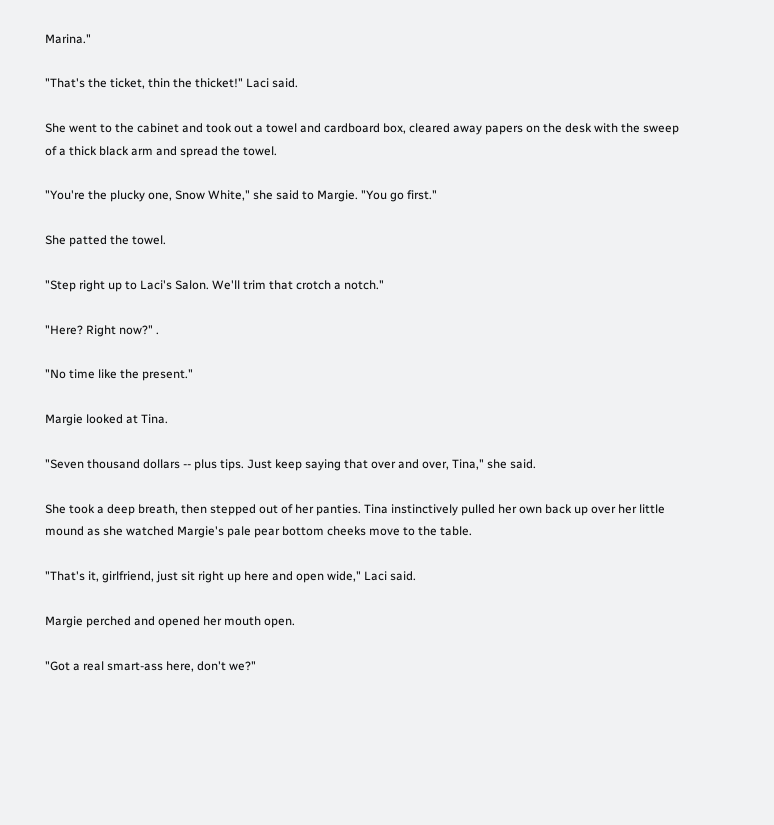Marina."

"That's the ticket, thin the thicket!" Laci said.

She went to the cabinet and took out a towel and cardboard box, cleared away papers on the desk with the sweep of a thick black arm and spread the towel.

"You're the plucky one, Snow White," she said to Margie. "You go first."

She patted the towel.

"Step right up to Laci's Salon. We'll trim that crotch a notch."

"Here? Right now?" .

"No time like the present."

Margie looked at Tina.

"Seven thousand dollars -- plus tips. Just keep saying that over and over, Tina," she said.

She took a deep breath, then stepped out of her panties. Tina instinctively pulled her own back up over her little mound as she watched Margie's pale pear bottom cheeks move to the table.

"That's it, girlfriend, just sit right up here and open wide," Laci said.

Margie perched and opened her mouth open.

"Got a real smart-ass here, don't we?"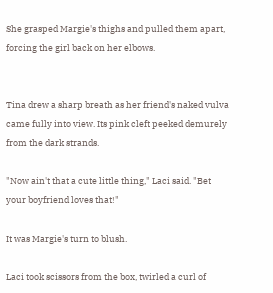She grasped Margie's thighs and pulled them apart, forcing the girl back on her elbows.


Tina drew a sharp breath as her friend's naked vulva came fully into view. Its pink cleft peeked demurely from the dark strands.

"Now ain't that a cute little thing," Laci said. "Bet your boyfriend loves that!"

It was Margie's turn to blush.

Laci took scissors from the box, twirled a curl of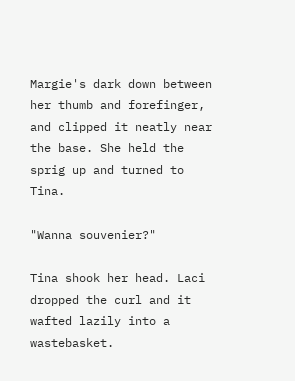Margie's dark down between her thumb and forefinger, and clipped it neatly near the base. She held the sprig up and turned to Tina.

"Wanna souvenier?"

Tina shook her head. Laci dropped the curl and it wafted lazily into a wastebasket.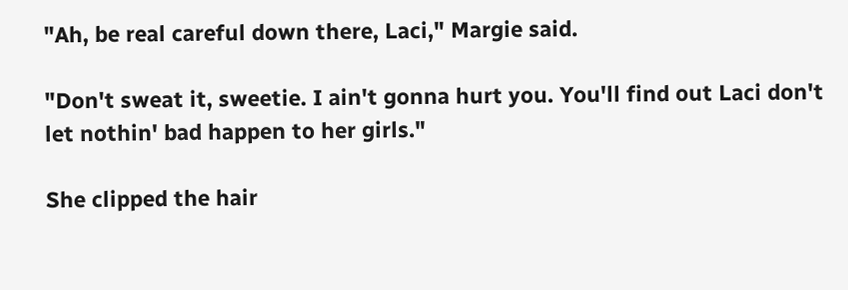"Ah, be real careful down there, Laci," Margie said.

"Don't sweat it, sweetie. I ain't gonna hurt you. You'll find out Laci don't let nothin' bad happen to her girls."

She clipped the hair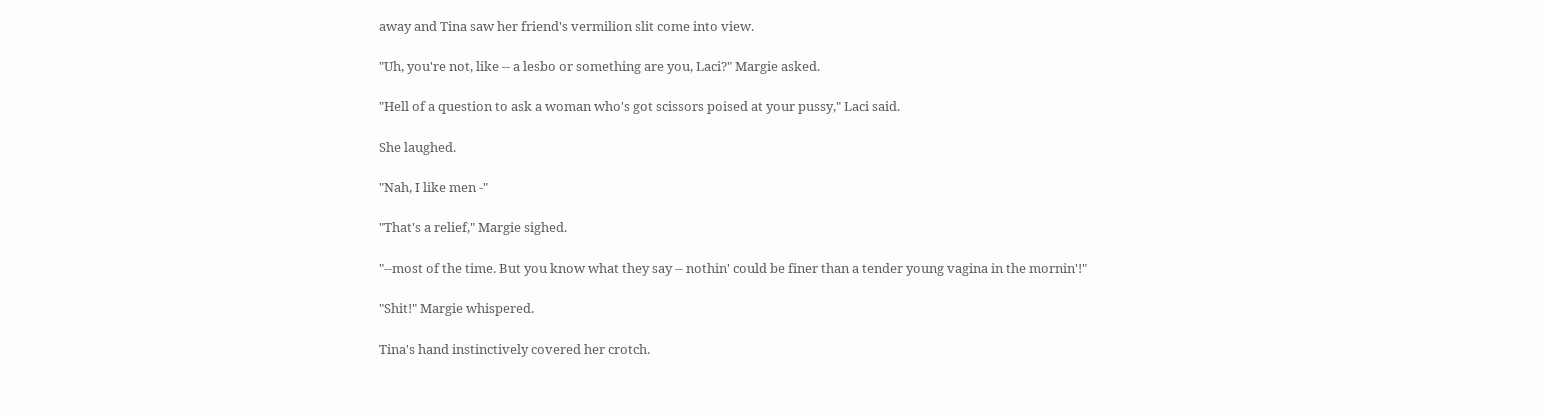away and Tina saw her friend's vermilion slit come into view.

"Uh, you're not, like -- a lesbo or something are you, Laci?" Margie asked.

"Hell of a question to ask a woman who's got scissors poised at your pussy," Laci said.

She laughed.

"Nah, I like men -"

"That's a relief," Margie sighed.

"--most of the time. But you know what they say -- nothin' could be finer than a tender young vagina in the mornin'!"

"Shit!" Margie whispered.

Tina's hand instinctively covered her crotch.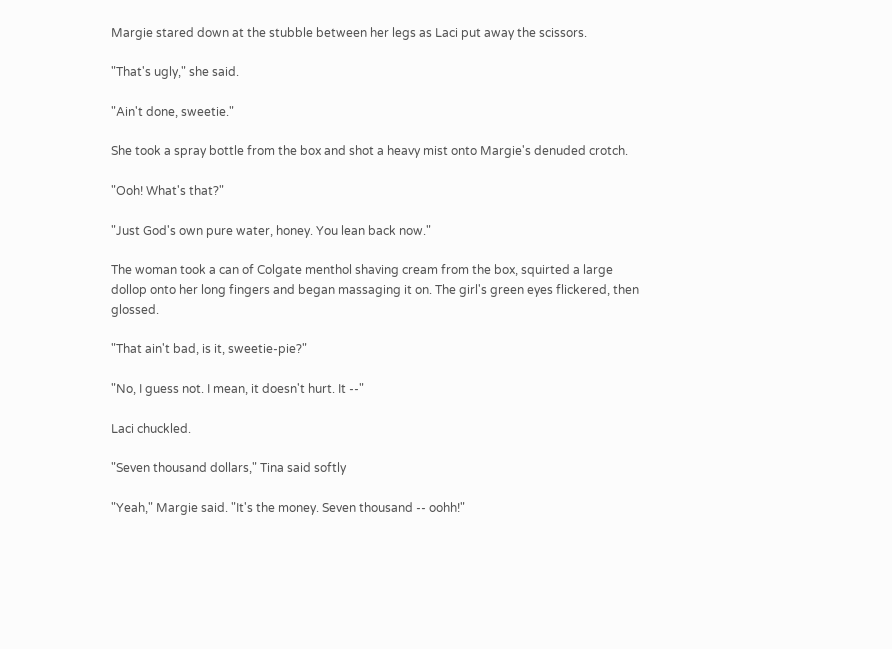Margie stared down at the stubble between her legs as Laci put away the scissors.

"That's ugly," she said.

"Ain't done, sweetie."

She took a spray bottle from the box and shot a heavy mist onto Margie's denuded crotch.

"Ooh! What's that?"

"Just God's own pure water, honey. You lean back now."

The woman took a can of Colgate menthol shaving cream from the box, squirted a large dollop onto her long fingers and began massaging it on. The girl's green eyes flickered, then glossed.

"That ain't bad, is it, sweetie-pie?"

"No, I guess not. I mean, it doesn't hurt. It --"

Laci chuckled.

"Seven thousand dollars," Tina said softly

"Yeah," Margie said. "It's the money. Seven thousand -- oohh!"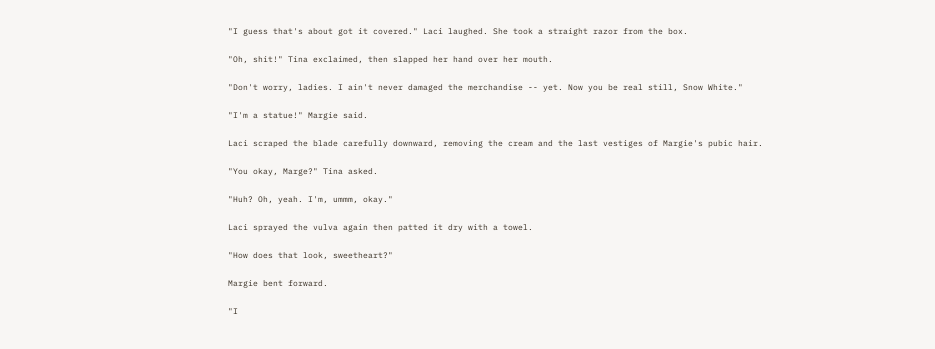"I guess that's about got it covered." Laci laughed. She took a straight razor from the box.

"Oh, shit!" Tina exclaimed, then slapped her hand over her mouth.

"Don't worry, ladies. I ain't never damaged the merchandise -- yet. Now you be real still, Snow White."

"I'm a statue!" Margie said.

Laci scraped the blade carefully downward, removing the cream and the last vestiges of Margie's pubic hair.

"You okay, Marge?" Tina asked.

"Huh? Oh, yeah. I'm, ummm, okay."

Laci sprayed the vulva again then patted it dry with a towel.

"How does that look, sweetheart?"

Margie bent forward.

"I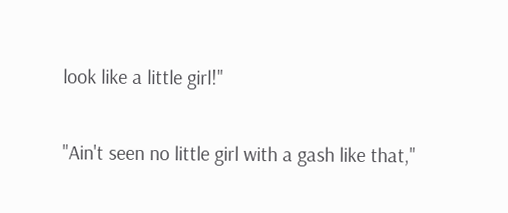look like a little girl!"

"Ain't seen no little girl with a gash like that,"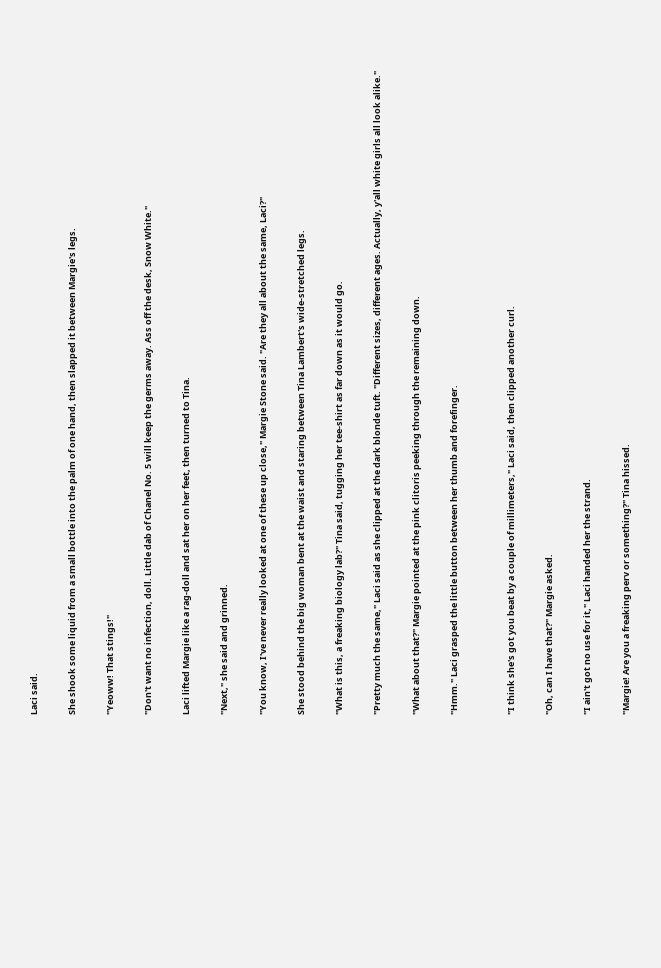Laci said.

She shook some liquid from a small bottle into the palm of one hand, then slapped it between Margie's legs.

"Yeoww! That stings!"

"Don't want no infection, doll. Little dab of Chanel No. 5 will keep the germs away. Ass off the desk, Snow White."

Laci lifted Margie like a rag-doll and sat her on her feet, then turned to Tina.

"Next," she said and grinned.

"You know, I've never really looked at one of these up close," Margie Stone said. "Are they all about the same, Laci?"

She stood behind the big woman bent at the waist and staring between Tina Lambert's wide-stretched legs.

"What is this, a freaking biology lab?" Tina said, tugging her tee-shirt as far down as it would go.

"Pretty much the same," Laci said as she clipped at the dark blonde tuft. "Different sizes, different ages. Actually, y'all white girls all look alike."

"What about that?" Margie pointed at the pink clitoris peeking through the remaining down.

"Hmm." Laci grasped the little button between her thumb and forefinger.


"I think she's got you beat by a couple of millimeters," Laci said, then clipped another curl.

"Oh, can I have that?" Margie asked.

"I ain't got no use for it," Laci handed her the strand.

"Margie! Are you a freaking perv or something?" Tina hissed.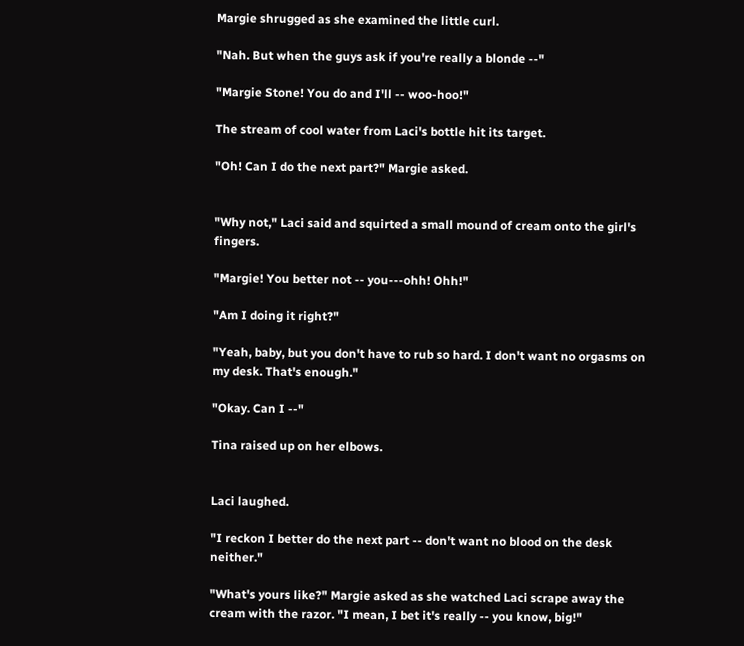Margie shrugged as she examined the little curl.

"Nah. But when the guys ask if you're really a blonde --"

"Margie Stone! You do and I'll -- woo-hoo!"

The stream of cool water from Laci's bottle hit its target.

"Oh! Can I do the next part?" Margie asked.


"Why not," Laci said and squirted a small mound of cream onto the girl's fingers.

"Margie! You better not -- you---ohh! Ohh!"

"Am I doing it right?"

"Yeah, baby, but you don't have to rub so hard. I don't want no orgasms on my desk. That's enough."

"Okay. Can I --"

Tina raised up on her elbows.


Laci laughed.

"I reckon I better do the next part -- don't want no blood on the desk neither."

"What's yours like?" Margie asked as she watched Laci scrape away the cream with the razor. "I mean, I bet it's really -- you know, big!"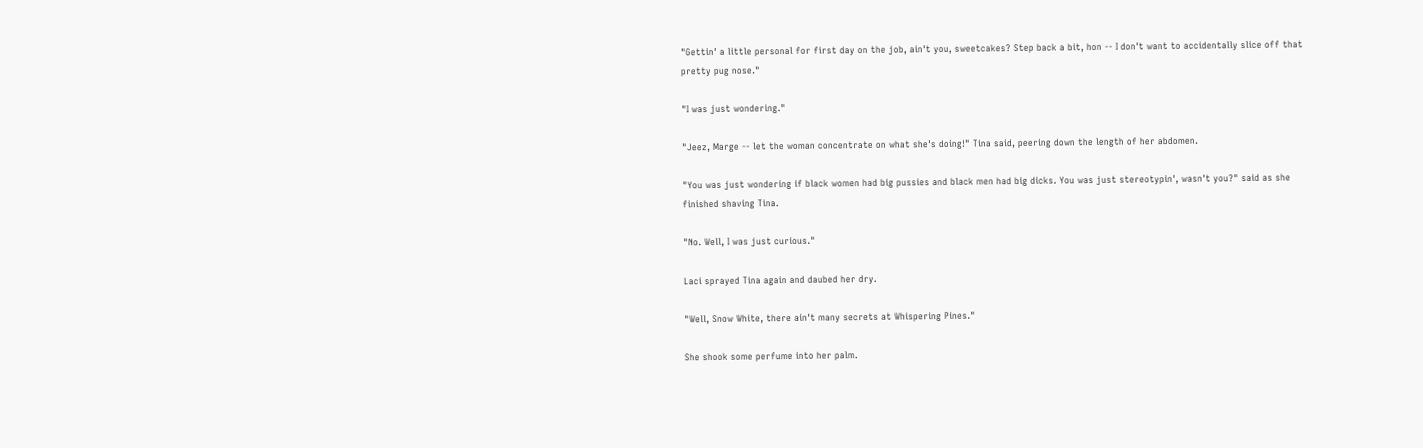"Gettin' a little personal for first day on the job, ain't you, sweetcakes? Step back a bit, hon -- I don't want to accidentally slice off that pretty pug nose."

"I was just wondering."

"Jeez, Marge -- let the woman concentrate on what she's doing!" Tina said, peering down the length of her abdomen.

"You was just wondering if black women had big pussies and black men had big dicks. You was just stereotypin', wasn't you?" said as she finished shaving Tina.

"No. Well, I was just curious."

Laci sprayed Tina again and daubed her dry.

"Well, Snow White, there ain't many secrets at Whispering Pines."

She shook some perfume into her palm.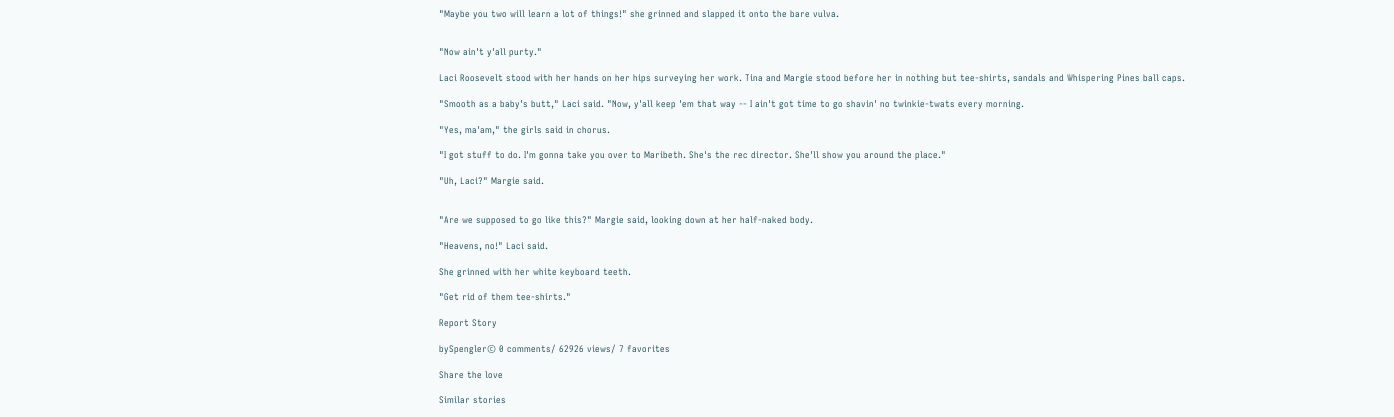"Maybe you two will learn a lot of things!" she grinned and slapped it onto the bare vulva.


"Now ain't y'all purty."

Laci Roosevelt stood with her hands on her hips surveying her work. Tina and Margie stood before her in nothing but tee-shirts, sandals and Whispering Pines ball caps.

"Smooth as a baby's butt," Laci said. "Now, y'all keep 'em that way -- I ain't got time to go shavin' no twinkie-twats every morning.

"Yes, ma'am," the girls said in chorus.

"I got stuff to do. I'm gonna take you over to Maribeth. She's the rec director. She'll show you around the place."

"Uh, Laci?" Margie said.


"Are we supposed to go like this?" Margie said, looking down at her half-naked body.

"Heavens, no!" Laci said.

She grinned with her white keyboard teeth.

"Get rid of them tee-shirts."

Report Story

bySpengler© 0 comments/ 62926 views/ 7 favorites

Share the love

Similar stories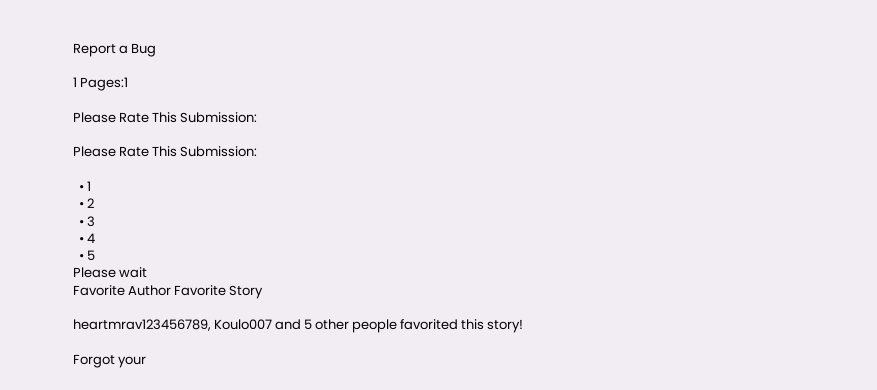Report a Bug

1 Pages:1

Please Rate This Submission:

Please Rate This Submission:

  • 1
  • 2
  • 3
  • 4
  • 5
Please wait
Favorite Author Favorite Story

heartmrav123456789, Koulo007 and 5 other people favorited this story!

Forgot your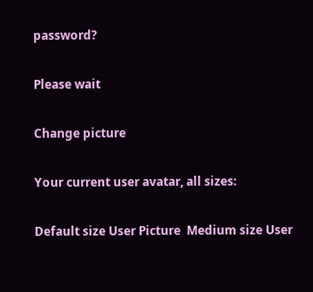password?

Please wait

Change picture

Your current user avatar, all sizes:

Default size User Picture  Medium size User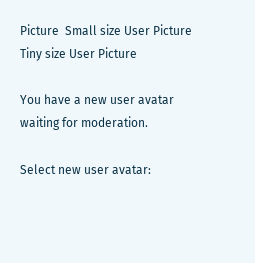Picture  Small size User Picture  Tiny size User Picture

You have a new user avatar waiting for moderation.

Select new user avatar: